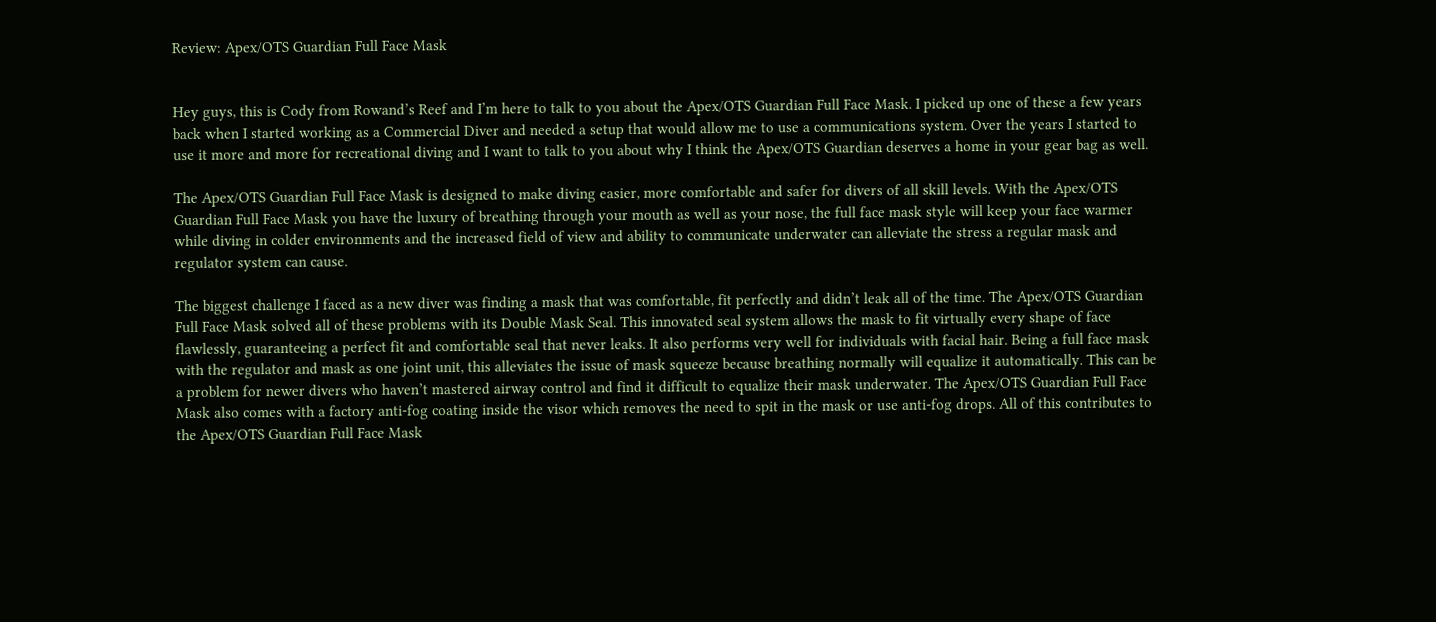Review: Apex/OTS Guardian Full Face Mask


Hey guys, this is Cody from Rowand’s Reef and I’m here to talk to you about the Apex/OTS Guardian Full Face Mask. I picked up one of these a few years back when I started working as a Commercial Diver and needed a setup that would allow me to use a communications system. Over the years I started to use it more and more for recreational diving and I want to talk to you about why I think the Apex/OTS Guardian deserves a home in your gear bag as well.

The Apex/OTS Guardian Full Face Mask is designed to make diving easier, more comfortable and safer for divers of all skill levels. With the Apex/OTS Guardian Full Face Mask you have the luxury of breathing through your mouth as well as your nose, the full face mask style will keep your face warmer while diving in colder environments and the increased field of view and ability to communicate underwater can alleviate the stress a regular mask and regulator system can cause.

The biggest challenge I faced as a new diver was finding a mask that was comfortable, fit perfectly and didn’t leak all of the time. The Apex/OTS Guardian Full Face Mask solved all of these problems with its Double Mask Seal. This innovated seal system allows the mask to fit virtually every shape of face flawlessly, guaranteeing a perfect fit and comfortable seal that never leaks. It also performs very well for individuals with facial hair. Being a full face mask with the regulator and mask as one joint unit, this alleviates the issue of mask squeeze because breathing normally will equalize it automatically. This can be a problem for newer divers who haven’t mastered airway control and find it difficult to equalize their mask underwater. The Apex/OTS Guardian Full Face Mask also comes with a factory anti-fog coating inside the visor which removes the need to spit in the mask or use anti-fog drops. All of this contributes to the Apex/OTS Guardian Full Face Mask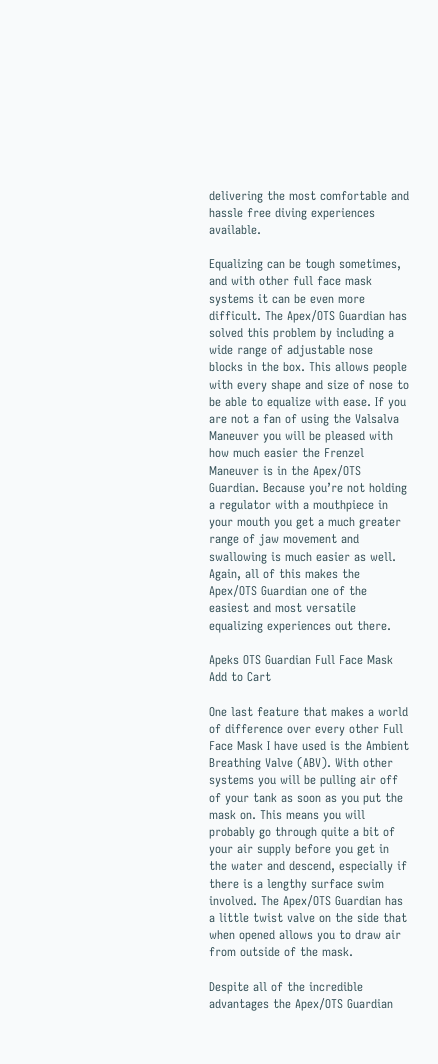delivering the most comfortable and hassle free diving experiences available.

Equalizing can be tough sometimes, and with other full face mask systems it can be even more difficult. The Apex/OTS Guardian has solved this problem by including a wide range of adjustable nose blocks in the box. This allows people with every shape and size of nose to be able to equalize with ease. If you are not a fan of using the Valsalva Maneuver you will be pleased with how much easier the Frenzel Maneuver is in the Apex/OTS Guardian. Because you’re not holding a regulator with a mouthpiece in your mouth you get a much greater range of jaw movement and swallowing is much easier as well. Again, all of this makes the Apex/OTS Guardian one of the easiest and most versatile equalizing experiences out there.

Apeks OTS Guardian Full Face Mask
Add to Cart

One last feature that makes a world of difference over every other Full Face Mask I have used is the Ambient Breathing Valve (ABV). With other systems you will be pulling air off of your tank as soon as you put the mask on. This means you will probably go through quite a bit of your air supply before you get in the water and descend, especially if there is a lengthy surface swim involved. The Apex/OTS Guardian has a little twist valve on the side that when opened allows you to draw air from outside of the mask.

Despite all of the incredible advantages the Apex/OTS Guardian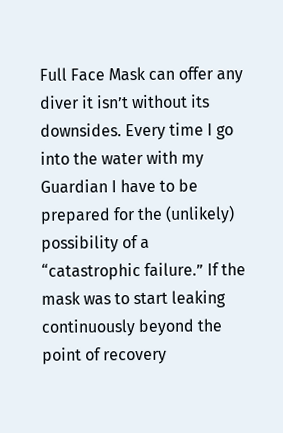Full Face Mask can offer any diver it isn’t without its downsides. Every time I go into the water with my Guardian I have to be prepared for the (unlikely) possibility of a “catastrophic failure.” If the mask was to start leaking continuously beyond the point of recovery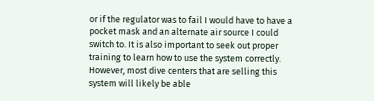or if the regulator was to fail I would have to have a pocket mask and an alternate air source I could switch to. It is also important to seek out proper training to learn how to use the system correctly. However, most dive centers that are selling this system will likely be able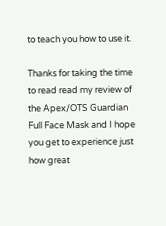to teach you how to use it.

Thanks for taking the time to read read my review of the Apex/OTS Guardian Full Face Mask and I hope you get to experience just how great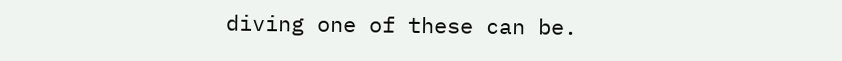diving one of these can be.